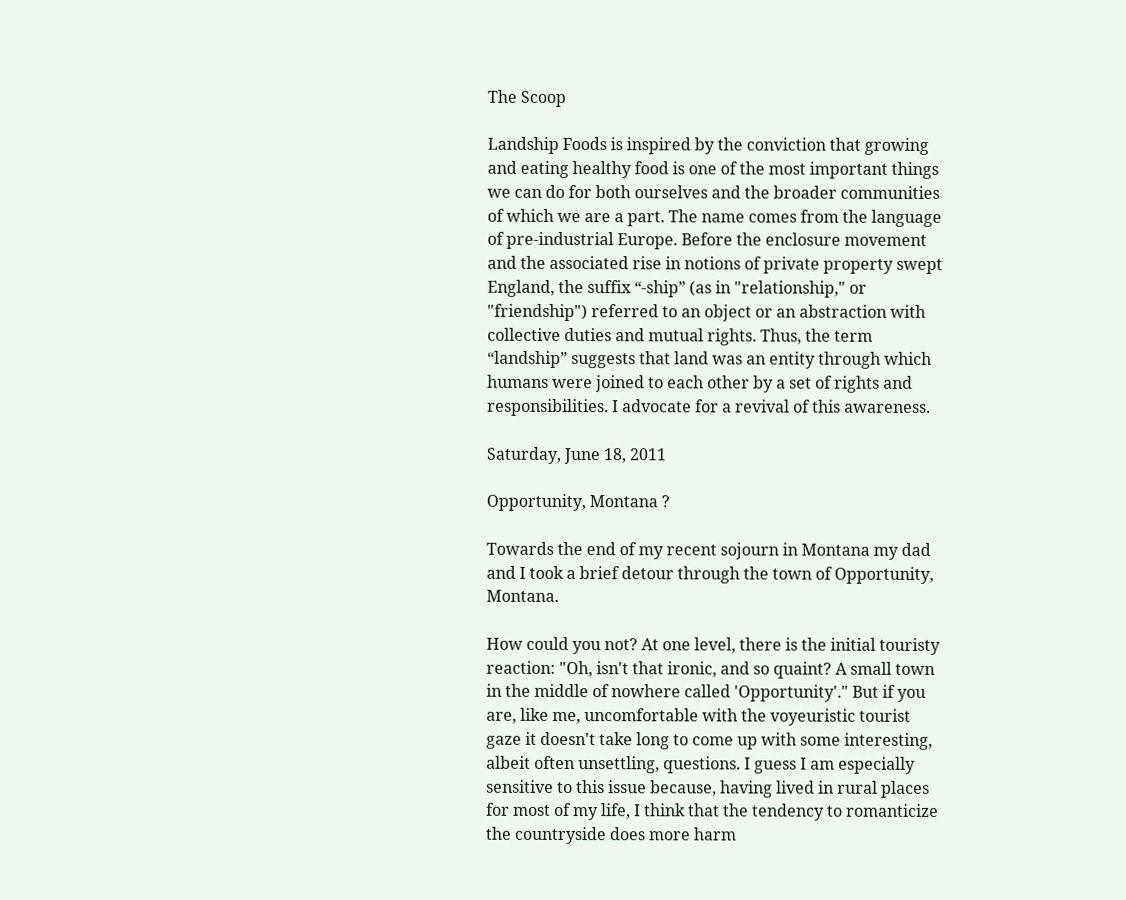The Scoop

Landship Foods is inspired by the conviction that growing and eating healthy food is one of the most important things we can do for both ourselves and the broader communities of which we are a part. The name comes from the language of pre-industrial Europe. Before the enclosure movement and the associated rise in notions of private property swept England, the suffix “-ship” (as in "relationship," or "friendship") referred to an object or an abstraction with collective duties and mutual rights. Thus, the term “landship” suggests that land was an entity through which humans were joined to each other by a set of rights and responsibilities. I advocate for a revival of this awareness.

Saturday, June 18, 2011

Opportunity, Montana ?

Towards the end of my recent sojourn in Montana my dad and I took a brief detour through the town of Opportunity, Montana.

How could you not? At one level, there is the initial touristy reaction: "Oh, isn't that ironic, and so quaint? A small town in the middle of nowhere called 'Opportunity'." But if you are, like me, uncomfortable with the voyeuristic tourist gaze it doesn't take long to come up with some interesting, albeit often unsettling, questions. I guess I am especially sensitive to this issue because, having lived in rural places for most of my life, I think that the tendency to romanticize the countryside does more harm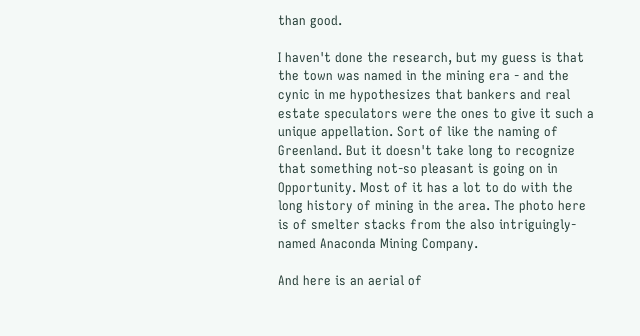than good.

I haven't done the research, but my guess is that the town was named in the mining era - and the cynic in me hypothesizes that bankers and real estate speculators were the ones to give it such a unique appellation. Sort of like the naming of Greenland. But it doesn't take long to recognize that something not-so pleasant is going on in Opportunity. Most of it has a lot to do with the long history of mining in the area. The photo here is of smelter stacks from the also intriguingly-named Anaconda Mining Company.

And here is an aerial of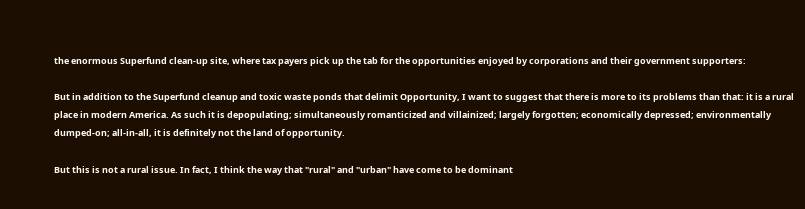the enormous Superfund clean-up site, where tax payers pick up the tab for the opportunities enjoyed by corporations and their government supporters:

But in addition to the Superfund cleanup and toxic waste ponds that delimit Opportunity, I want to suggest that there is more to its problems than that: it is a rural place in modern America. As such it is depopulating; simultaneously romanticized and villainized; largely forgotten; economically depressed; environmentally dumped-on; all-in-all, it is definitely not the land of opportunity.

But this is not a rural issue. In fact, I think the way that "rural" and "urban" have come to be dominant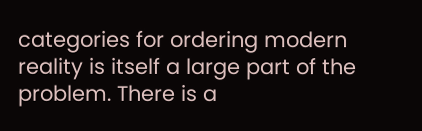categories for ordering modern reality is itself a large part of the problem. There is a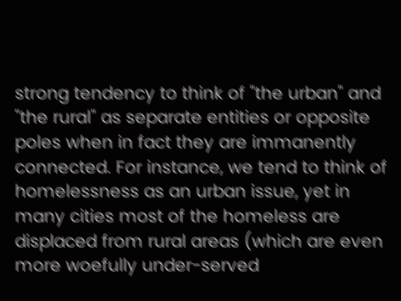strong tendency to think of "the urban" and "the rural" as separate entities or opposite poles when in fact they are immanently connected. For instance, we tend to think of homelessness as an urban issue, yet in many cities most of the homeless are displaced from rural areas (which are even more woefully under-served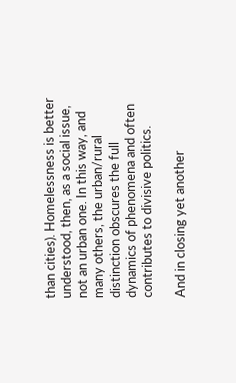than cities). Homelessness is better understood, then, as a social issue, not an urban one. In this way, and many others, the urban/rural distinction obscures the full dynamics of phenomena and often contributes to divisive politics.

And in closing yet another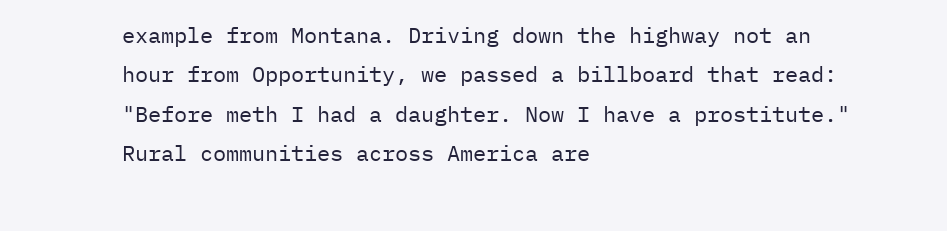example from Montana. Driving down the highway not an hour from Opportunity, we passed a billboard that read: "Before meth I had a daughter. Now I have a prostitute." Rural communities across America are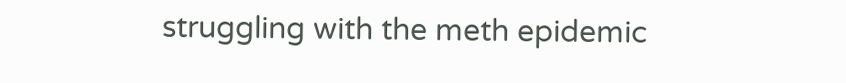struggling with the meth epidemic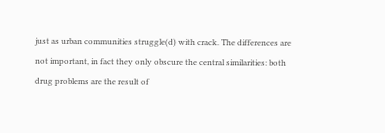just as urban communities struggle(d) with crack. The differences are not important, in fact they only obscure the central similarities: both drug problems are the result of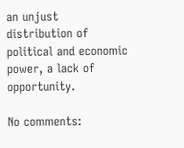an unjust distribution of political and economic power, a lack of opportunity.

No comments: